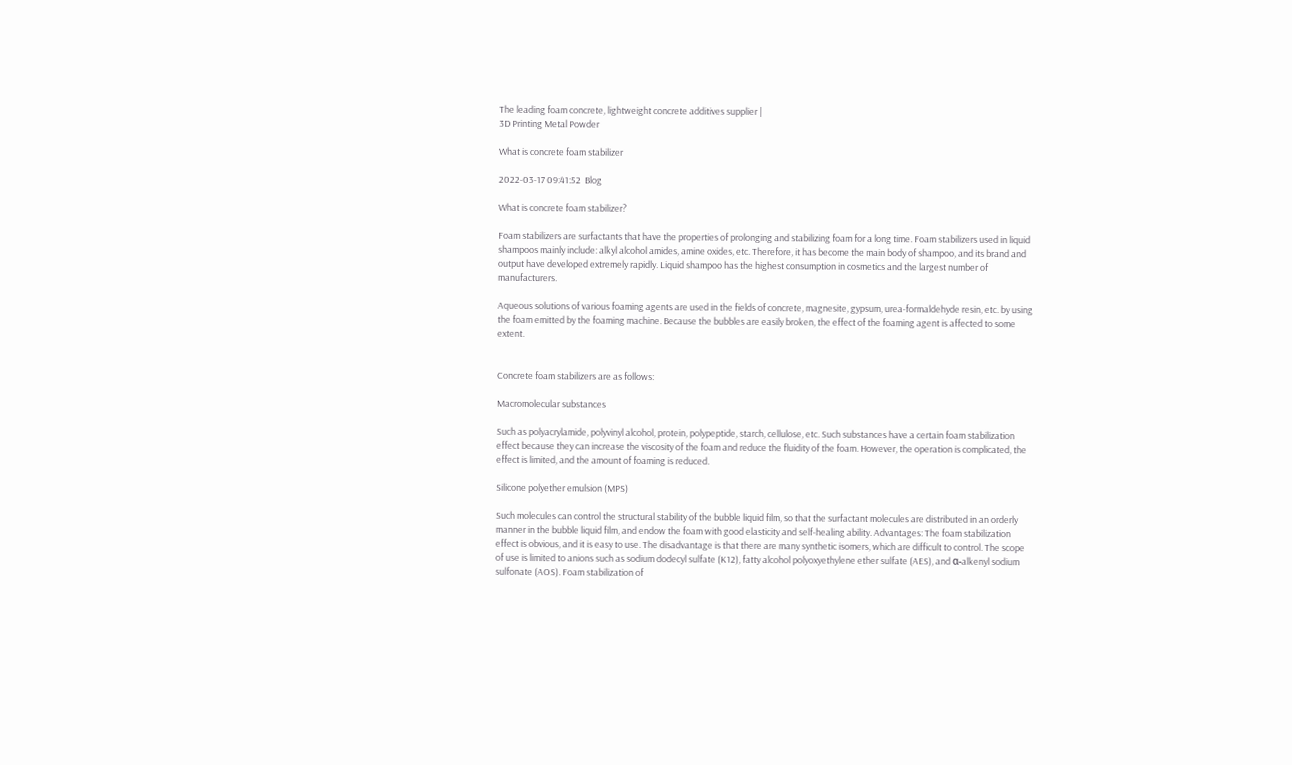The leading foam concrete, lightweight concrete additives supplier |
3D Printing Metal Powder

What is concrete foam stabilizer

2022-03-17 09:41:52  Blog

What is concrete foam stabilizer?

Foam stabilizers are surfactants that have the properties of prolonging and stabilizing foam for a long time. Foam stabilizers used in liquid shampoos mainly include: alkyl alcohol amides, amine oxides, etc. Therefore, it has become the main body of shampoo, and its brand and output have developed extremely rapidly. Liquid shampoo has the highest consumption in cosmetics and the largest number of manufacturers.

Aqueous solutions of various foaming agents are used in the fields of concrete, magnesite, gypsum, urea-formaldehyde resin, etc. by using the foam emitted by the foaming machine. Because the bubbles are easily broken, the effect of the foaming agent is affected to some extent.


Concrete foam stabilizers are as follows:

Macromolecular substances

Such as polyacrylamide, polyvinyl alcohol, protein, polypeptide, starch, cellulose, etc. Such substances have a certain foam stabilization effect because they can increase the viscosity of the foam and reduce the fluidity of the foam. However, the operation is complicated, the effect is limited, and the amount of foaming is reduced.

Silicone polyether emulsion (MPS)

Such molecules can control the structural stability of the bubble liquid film, so that the surfactant molecules are distributed in an orderly manner in the bubble liquid film, and endow the foam with good elasticity and self-healing ability. Advantages: The foam stabilization effect is obvious, and it is easy to use. The disadvantage is that there are many synthetic isomers, which are difficult to control. The scope of use is limited to anions such as sodium dodecyl sulfate (K12), fatty alcohol polyoxyethylene ether sulfate (AES), and α-alkenyl sodium sulfonate (AOS). Foam stabilization of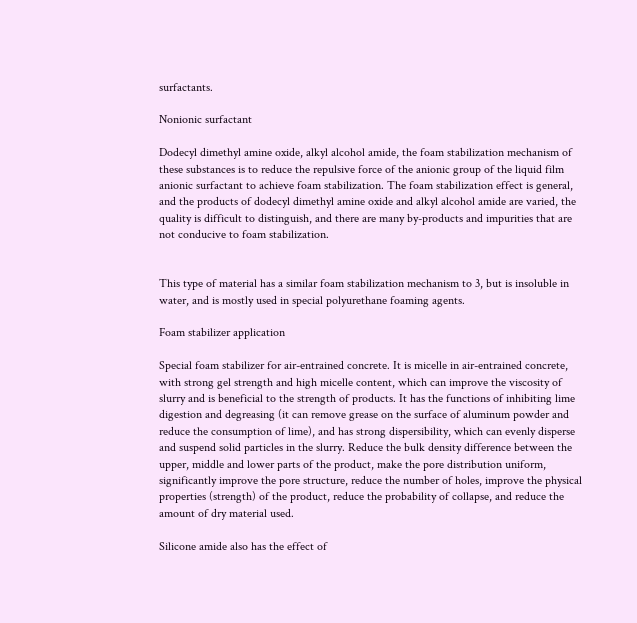surfactants.

Nonionic surfactant

Dodecyl dimethyl amine oxide, alkyl alcohol amide, the foam stabilization mechanism of these substances is to reduce the repulsive force of the anionic group of the liquid film anionic surfactant to achieve foam stabilization. The foam stabilization effect is general, and the products of dodecyl dimethyl amine oxide and alkyl alcohol amide are varied, the quality is difficult to distinguish, and there are many by-products and impurities that are not conducive to foam stabilization.


This type of material has a similar foam stabilization mechanism to 3, but is insoluble in water, and is mostly used in special polyurethane foaming agents.

Foam stabilizer application

Special foam stabilizer for air-entrained concrete. It is micelle in air-entrained concrete, with strong gel strength and high micelle content, which can improve the viscosity of slurry and is beneficial to the strength of products. It has the functions of inhibiting lime digestion and degreasing (it can remove grease on the surface of aluminum powder and reduce the consumption of lime), and has strong dispersibility, which can evenly disperse and suspend solid particles in the slurry. Reduce the bulk density difference between the upper, middle and lower parts of the product, make the pore distribution uniform, significantly improve the pore structure, reduce the number of holes, improve the physical properties (strength) of the product, reduce the probability of collapse, and reduce the amount of dry material used.

Silicone amide also has the effect of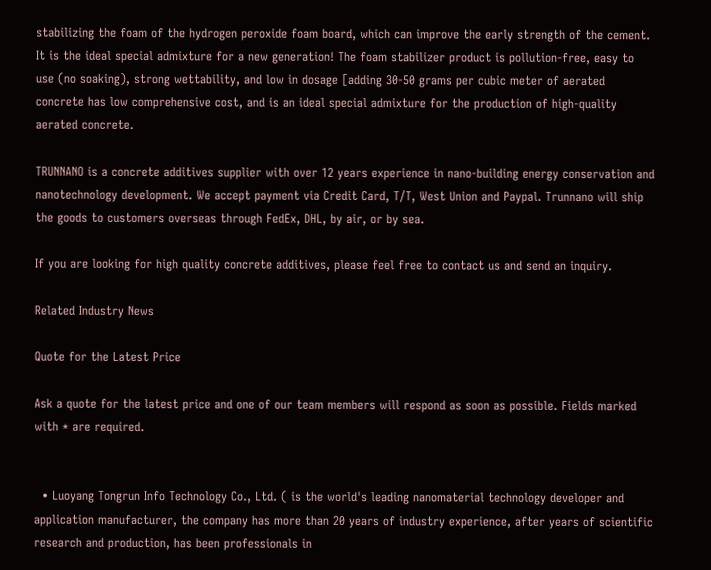stabilizing the foam of the hydrogen peroxide foam board, which can improve the early strength of the cement. It is the ideal special admixture for a new generation! The foam stabilizer product is pollution-free, easy to use (no soaking), strong wettability, and low in dosage [adding 30-50 grams per cubic meter of aerated concrete has low comprehensive cost, and is an ideal special admixture for the production of high-quality aerated concrete.

TRUNNANO is a concrete additives supplier with over 12 years experience in nano-building energy conservation and nanotechnology development. We accept payment via Credit Card, T/T, West Union and Paypal. Trunnano will ship the goods to customers overseas through FedEx, DHL, by air, or by sea.

If you are looking for high quality concrete additives, please feel free to contact us and send an inquiry.

Related Industry News

Quote for the Latest Price

Ask a quote for the latest price and one of our team members will respond as soon as possible. Fields marked with * are required.


  • Luoyang Tongrun Info Technology Co., Ltd. ( is the world's leading nanomaterial technology developer and application manufacturer, the company has more than 20 years of industry experience, after years of scientific research and production, has been professionals in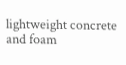lightweight concrete and foam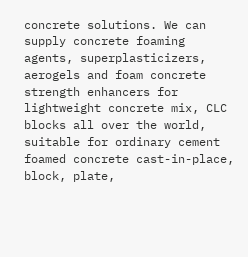concrete solutions. We can supply concrete foaming agents, superplasticizers, aerogels and foam concrete strength enhancers for lightweight concrete mix, CLC blocks all over the world, suitable for ordinary cement foamed concrete cast-in-place, block, plate,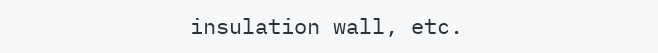insulation wall, etc.